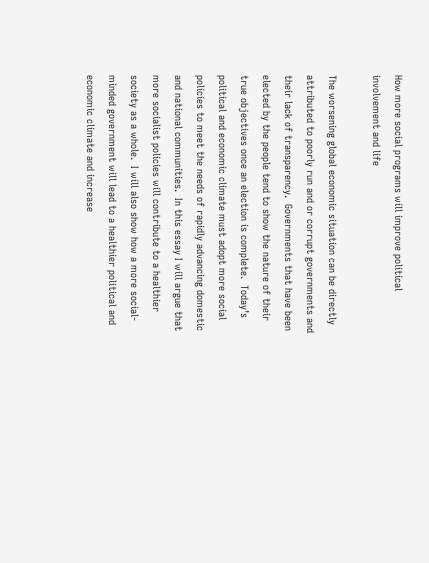How more social programs will improve political involvement and life

The worsening global economic situation can be directly attributed to poorly run and or corrupt governments and their lack of transparency.  Governments that have been elected by the people tend to show the nature of their true objectives once an election is complete.  Today’s political and economic climate must adopt more social policies to meet the needs of rapidly advancing domestic and national communities.  In this essay I will argue that more socialist policies will contribute to a healthier society as a whole.  I will also show how a more social-minded government will lead to a healthier political and economic climate and increase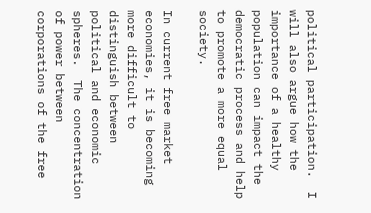political participation.  I will also argue how the importance of a healthy population can impact the democratic process and help to promote a more equal society.

In current free market economies, it is becoming more difficult to distinguish between political and economic spheres.  The concentration of power between corporations of the free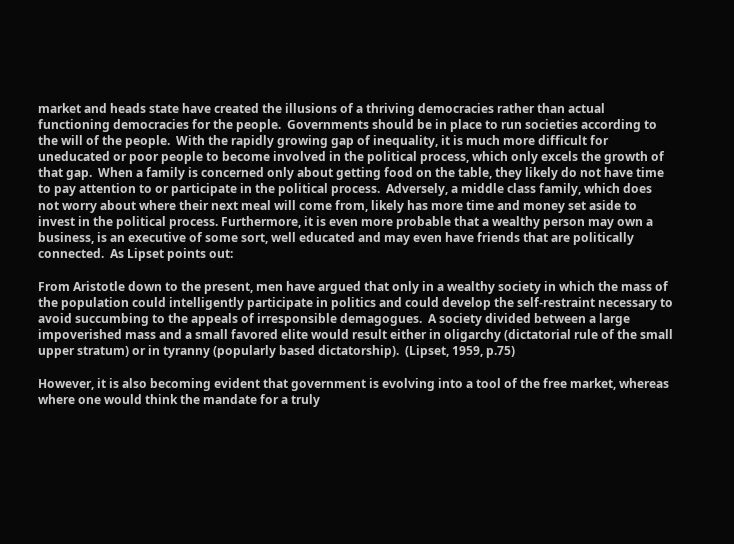market and heads state have created the illusions of a thriving democracies rather than actual functioning democracies for the people.  Governments should be in place to run societies according to the will of the people.  With the rapidly growing gap of inequality, it is much more difficult for uneducated or poor people to become involved in the political process, which only excels the growth of that gap.  When a family is concerned only about getting food on the table, they likely do not have time to pay attention to or participate in the political process.  Adversely, a middle class family, which does not worry about where their next meal will come from, likely has more time and money set aside to invest in the political process. Furthermore, it is even more probable that a wealthy person may own a business, is an executive of some sort, well educated and may even have friends that are politically connected.  As Lipset points out:

From Aristotle down to the present, men have argued that only in a wealthy society in which the mass of the population could intelligently participate in politics and could develop the self-restraint necessary to avoid succumbing to the appeals of irresponsible demagogues.  A society divided between a large impoverished mass and a small favored elite would result either in oligarchy (dictatorial rule of the small upper stratum) or in tyranny (popularly based dictatorship).  (Lipset, 1959, p.75)

However, it is also becoming evident that government is evolving into a tool of the free market, whereas where one would think the mandate for a truly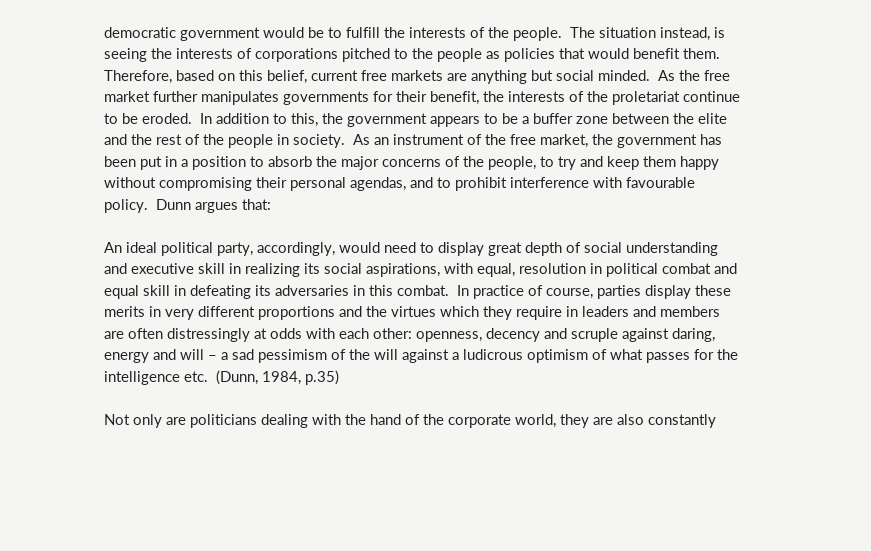democratic government would be to fulfill the interests of the people.  The situation instead, is seeing the interests of corporations pitched to the people as policies that would benefit them.  Therefore, based on this belief, current free markets are anything but social minded.  As the free market further manipulates governments for their benefit, the interests of the proletariat continue to be eroded.  In addition to this, the government appears to be a buffer zone between the elite and the rest of the people in society.  As an instrument of the free market, the government has been put in a position to absorb the major concerns of the people, to try and keep them happy without compromising their personal agendas, and to prohibit interference with favourable policy.  Dunn argues that:

An ideal political party, accordingly, would need to display great depth of social understanding and executive skill in realizing its social aspirations, with equal, resolution in political combat and equal skill in defeating its adversaries in this combat.  In practice of course, parties display these merits in very different proportions and the virtues which they require in leaders and members are often distressingly at odds with each other: openness, decency and scruple against daring, energy and will – a sad pessimism of the will against a ludicrous optimism of what passes for the intelligence etc.  (Dunn, 1984, p.35)

Not only are politicians dealing with the hand of the corporate world, they are also constantly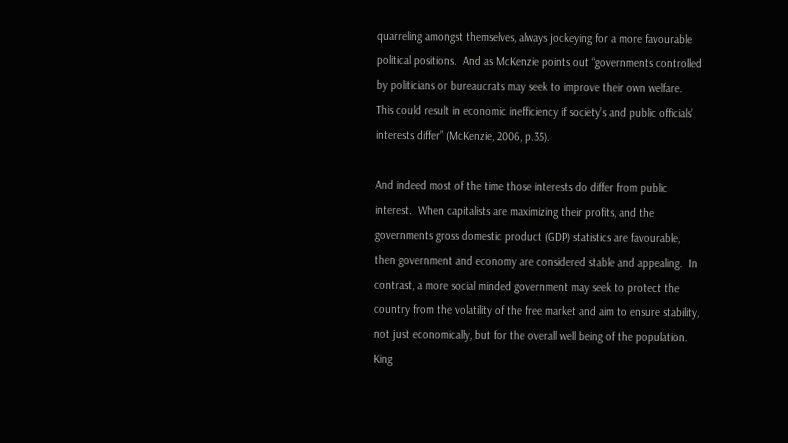quarreling amongst themselves, always jockeying for a more favourable political positions.  And as McKenzie points out “governments controlled by politicians or bureaucrats may seek to improve their own welfare.  This could result in economic inefficiency if society’s and public officials’ interests differ” (McKenzie, 2006, p.35).

And indeed most of the time those interests do differ from public interest.  When capitalists are maximizing their profits, and the governments gross domestic product (GDP) statistics are favourable, then government and economy are considered stable and appealing.  In contrast, a more social minded government may seek to protect the country from the volatility of the free market and aim to ensure stability, not just economically, but for the overall well being of the population.  King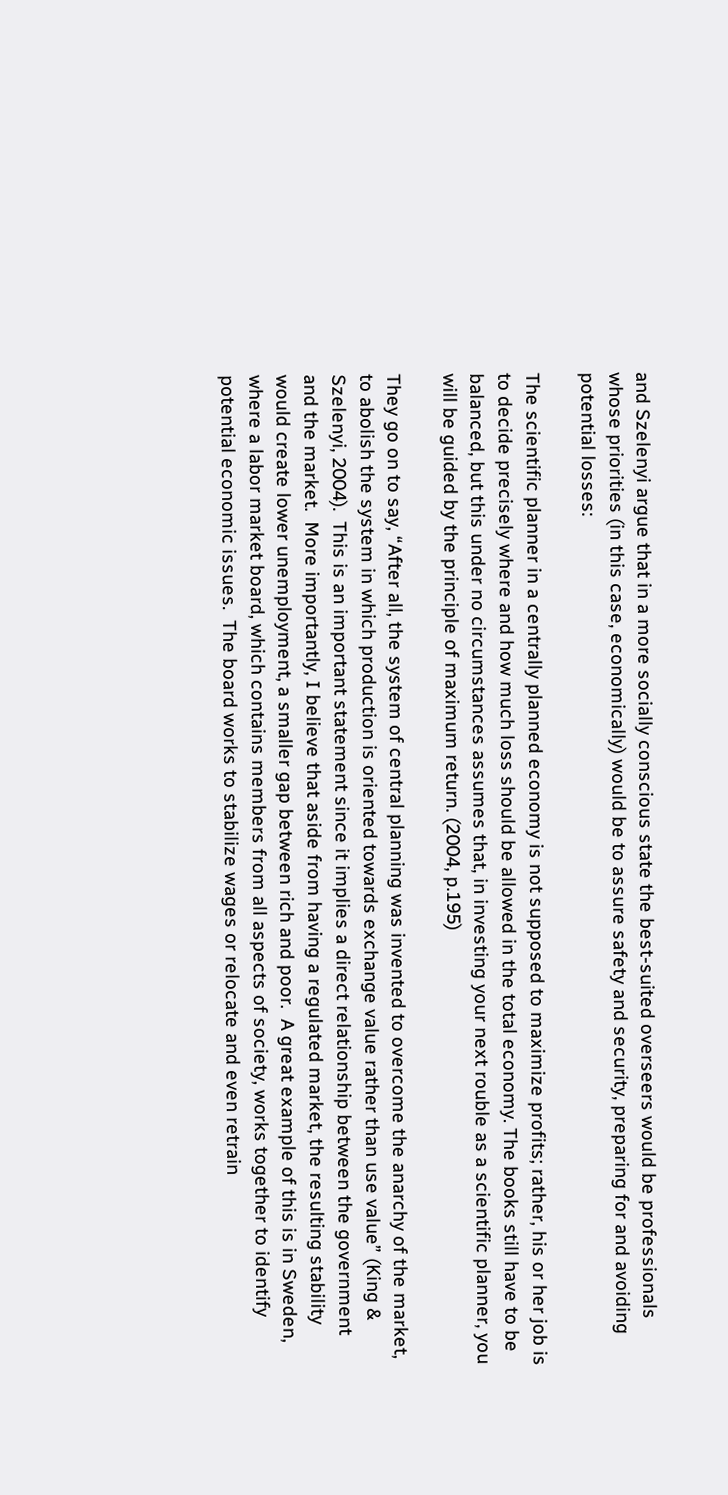and Szelenyi argue that in a more socially conscious state the best-suited overseers would be professionals whose priorities (in this case, economically) would be to assure safety and security, preparing for and avoiding potential losses:

The scientific planner in a centrally planned economy is not supposed to maximize profits; rather, his or her job is to decide precisely where and how much loss should be allowed in the total economy. The books still have to be balanced, but this under no circumstances assumes that, in investing your next rouble as a scientific planner, you will be guided by the principle of maximum return. (2004, p.195)

They go on to say, “After all, the system of central planning was invented to overcome the anarchy of the market, to abolish the system in which production is oriented towards exchange value rather than use value” (King & Szelenyi, 2004).  This is an important statement since it implies a direct relationship between the government and the market.  More importantly, I believe that aside from having a regulated market, the resulting stability would create lower unemployment, a smaller gap between rich and poor.  A great example of this is in Sweden, where a labor market board, which contains members from all aspects of society, works together to identify potential economic issues.  The board works to stabilize wages or relocate and even retrain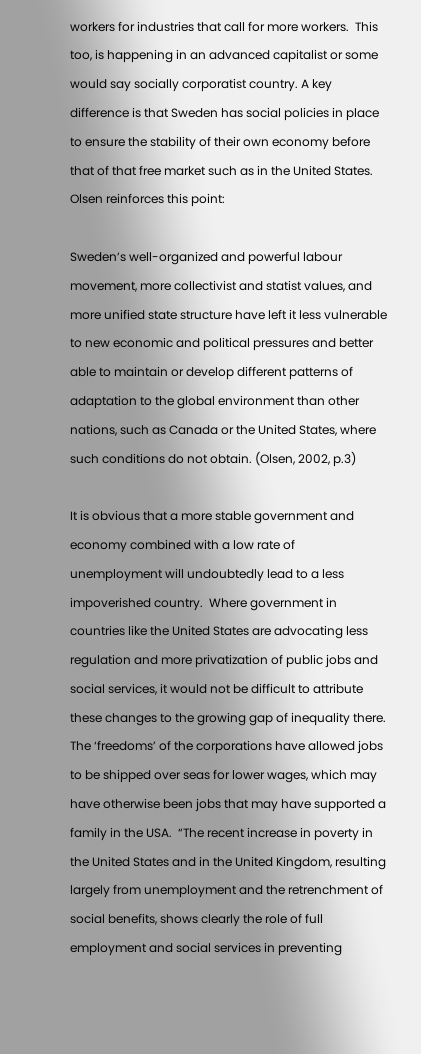workers for industries that call for more workers.  This too, is happening in an advanced capitalist or some would say socially corporatist country. A key difference is that Sweden has social policies in place to ensure the stability of their own economy before that of that free market such as in the United States.  Olsen reinforces this point:

Sweden’s well-organized and powerful labour movement, more collectivist and statist values, and more unified state structure have left it less vulnerable to new economic and political pressures and better able to maintain or develop different patterns of adaptation to the global environment than other nations, such as Canada or the United States, where such conditions do not obtain. (Olsen, 2002, p.3)

It is obvious that a more stable government and economy combined with a low rate of unemployment will undoubtedly lead to a less impoverished country.  Where government in countries like the United States are advocating less regulation and more privatization of public jobs and social services, it would not be difficult to attribute these changes to the growing gap of inequality there.  The ‘freedoms’ of the corporations have allowed jobs to be shipped over seas for lower wages, which may have otherwise been jobs that may have supported a family in the USA.  “The recent increase in poverty in the United States and in the United Kingdom, resulting largely from unemployment and the retrenchment of social benefits, shows clearly the role of full employment and social services in preventing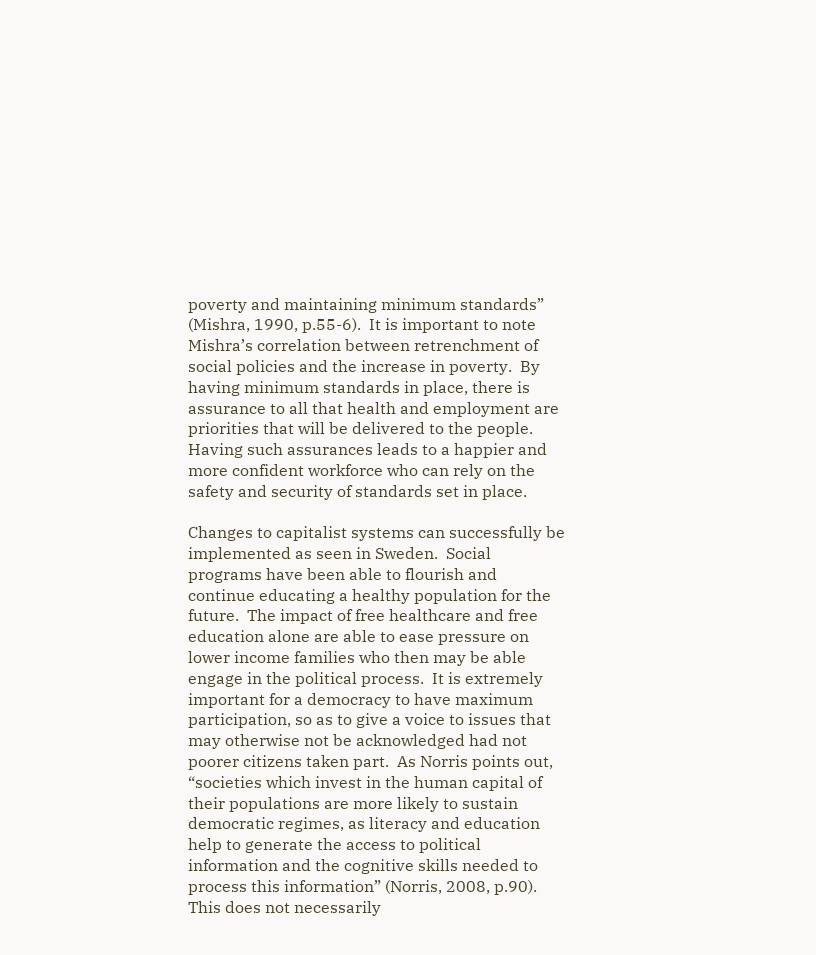poverty and maintaining minimum standards” (Mishra, 1990, p.55-6).  It is important to note Mishra’s correlation between retrenchment of social policies and the increase in poverty.  By having minimum standards in place, there is assurance to all that health and employment are priorities that will be delivered to the people.  Having such assurances leads to a happier and more confident workforce who can rely on the safety and security of standards set in place.

Changes to capitalist systems can successfully be implemented as seen in Sweden.  Social programs have been able to flourish and continue educating a healthy population for the future.  The impact of free healthcare and free education alone are able to ease pressure on lower income families who then may be able engage in the political process.  It is extremely important for a democracy to have maximum participation, so as to give a voice to issues that may otherwise not be acknowledged had not poorer citizens taken part.  As Norris points out, “societies which invest in the human capital of their populations are more likely to sustain democratic regimes, as literacy and education help to generate the access to political information and the cognitive skills needed to process this information” (Norris, 2008, p.90).  This does not necessarily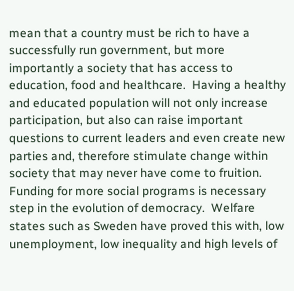mean that a country must be rich to have a successfully run government, but more importantly a society that has access to education, food and healthcare.  Having a healthy and educated population will not only increase participation, but also can raise important questions to current leaders and even create new parties and, therefore stimulate change within society that may never have come to fruition.  Funding for more social programs is necessary step in the evolution of democracy.  Welfare states such as Sweden have proved this with, low unemployment, low inequality and high levels of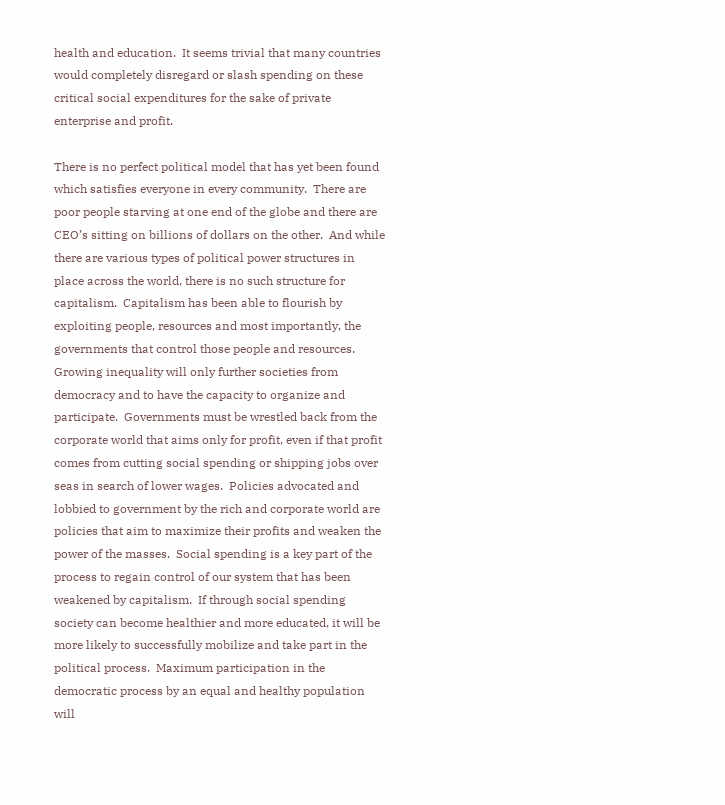health and education.  It seems trivial that many countries would completely disregard or slash spending on these critical social expenditures for the sake of private enterprise and profit.

There is no perfect political model that has yet been found which satisfies everyone in every community.  There are poor people starving at one end of the globe and there are CEO’s sitting on billions of dollars on the other.  And while there are various types of political power structures in place across the world, there is no such structure for capitalism.  Capitalism has been able to flourish by exploiting people, resources and most importantly, the governments that control those people and resources.  Growing inequality will only further societies from democracy and to have the capacity to organize and participate.  Governments must be wrestled back from the corporate world that aims only for profit, even if that profit comes from cutting social spending or shipping jobs over seas in search of lower wages.  Policies advocated and lobbied to government by the rich and corporate world are policies that aim to maximize their profits and weaken the power of the masses.  Social spending is a key part of the process to regain control of our system that has been weakened by capitalism.  If through social spending society can become healthier and more educated, it will be more likely to successfully mobilize and take part in the political process.  Maximum participation in the democratic process by an equal and healthy population will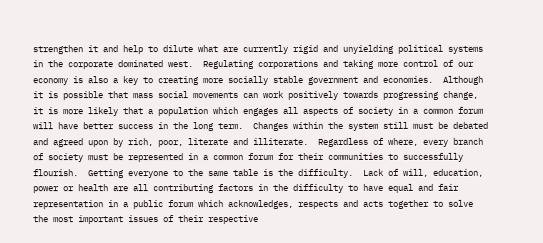strengthen it and help to dilute what are currently rigid and unyielding political systems in the corporate dominated west.  Regulating corporations and taking more control of our economy is also a key to creating more socially stable government and economies.  Although it is possible that mass social movements can work positively towards progressing change, it is more likely that a population which engages all aspects of society in a common forum will have better success in the long term.  Changes within the system still must be debated and agreed upon by rich, poor, literate and illiterate.  Regardless of where, every branch of society must be represented in a common forum for their communities to successfully flourish.  Getting everyone to the same table is the difficulty.  Lack of will, education, power or health are all contributing factors in the difficulty to have equal and fair representation in a public forum which acknowledges, respects and acts together to solve the most important issues of their respective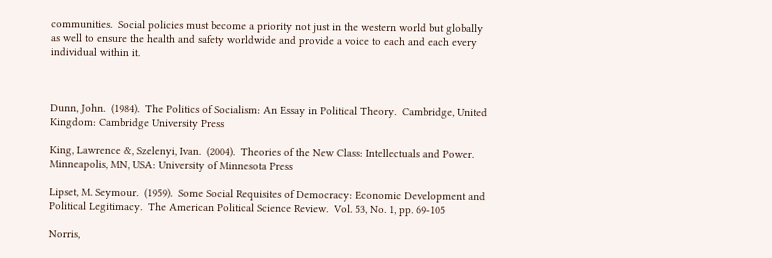communities.  Social policies must become a priority not just in the western world but globally as well to ensure the health and safety worldwide and provide a voice to each and each every individual within it.



Dunn, John.  (1984).  The Politics of Socialism: An Essay in Political Theory.  Cambridge, United Kingdom: Cambridge University Press

King, Lawrence &, Szelenyi, Ivan.  (2004).  Theories of the New Class: Intellectuals and Power.  Minneapolis, MN, USA: University of Minnesota Press

Lipset, M. Seymour.  (1959).  Some Social Requisites of Democracy: Economic Development and Political Legitimacy.  The American Political Science Review.  Vol. 53, No. 1, pp. 69-105

Norris,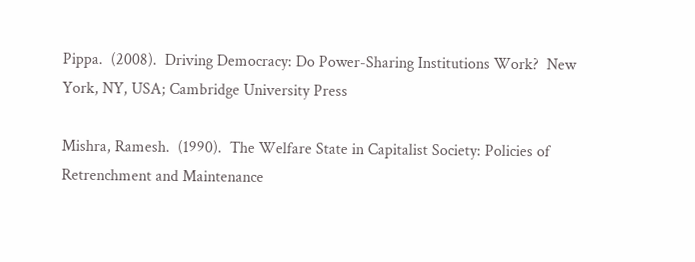Pippa.  (2008).  Driving Democracy: Do Power-Sharing Institutions Work?  New York, NY, USA; Cambridge University Press

Mishra, Ramesh.  (1990).  The Welfare State in Capitalist Society: Policies of Retrenchment and Maintenance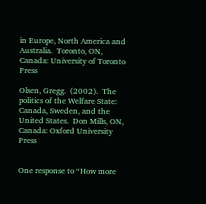in Europe, North America and Australia.  Toronto, ON, Canada: University of Toronto Press

Olsen, Gregg.  (2002).  The politics of the Welfare State: Canada, Sweden, and the United States.  Don Mills, ON, Canada: Oxford University Press


One response to “How more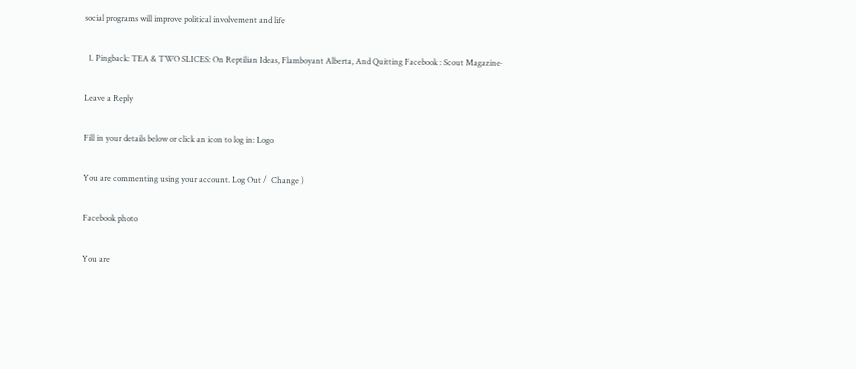social programs will improve political involvement and life

  1. Pingback: TEA & TWO SLICES: On Reptilian Ideas, Flamboyant Alberta, And Quitting Facebook : Scout Magazine·

Leave a Reply

Fill in your details below or click an icon to log in: Logo

You are commenting using your account. Log Out /  Change )

Facebook photo

You are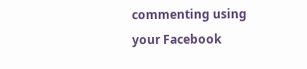commenting using your Facebook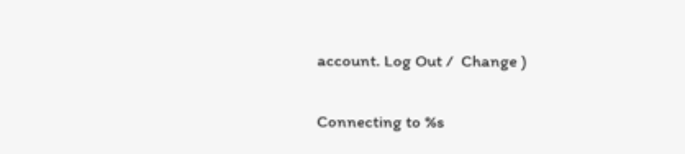account. Log Out /  Change )

Connecting to %s